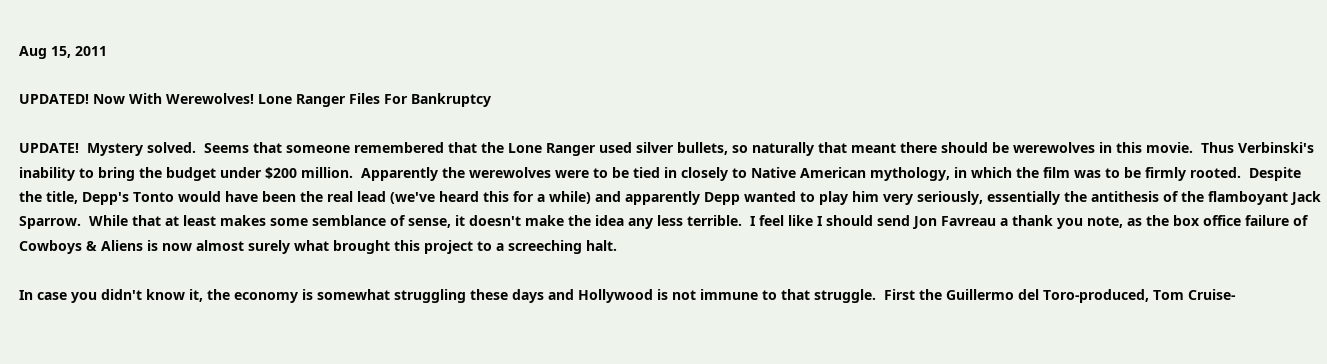Aug 15, 2011

UPDATED! Now With Werewolves! Lone Ranger Files For Bankruptcy

UPDATE!  Mystery solved.  Seems that someone remembered that the Lone Ranger used silver bullets, so naturally that meant there should be werewolves in this movie.  Thus Verbinski's inability to bring the budget under $200 million.  Apparently the werewolves were to be tied in closely to Native American mythology, in which the film was to be firmly rooted.  Despite the title, Depp's Tonto would have been the real lead (we've heard this for a while) and apparently Depp wanted to play him very seriously, essentially the antithesis of the flamboyant Jack Sparrow.  While that at least makes some semblance of sense, it doesn't make the idea any less terrible.  I feel like I should send Jon Favreau a thank you note, as the box office failure of Cowboys & Aliens is now almost surely what brought this project to a screeching halt.

In case you didn't know it, the economy is somewhat struggling these days and Hollywood is not immune to that struggle.  First the Guillermo del Toro-produced, Tom Cruise-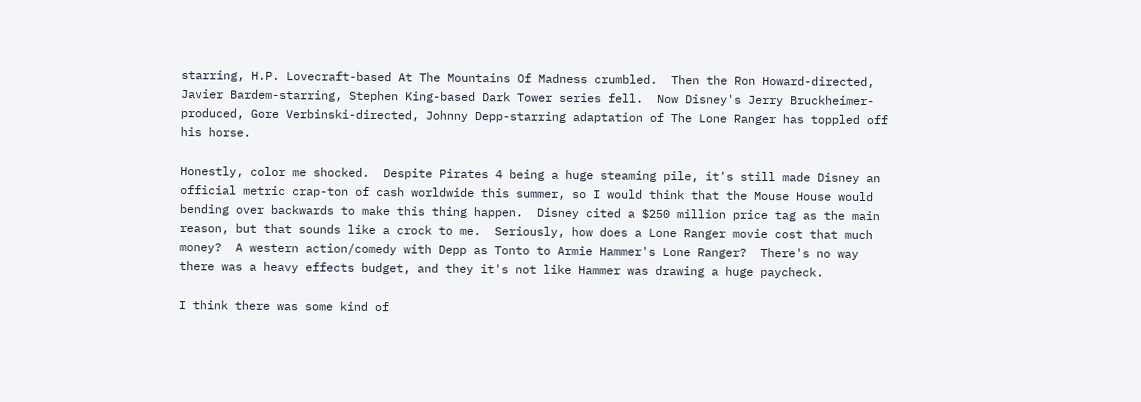starring, H.P. Lovecraft-based At The Mountains Of Madness crumbled.  Then the Ron Howard-directed, Javier Bardem-starring, Stephen King-based Dark Tower series fell.  Now Disney's Jerry Bruckheimer-produced, Gore Verbinski-directed, Johnny Depp-starring adaptation of The Lone Ranger has toppled off his horse.

Honestly, color me shocked.  Despite Pirates 4 being a huge steaming pile, it's still made Disney an official metric crap-ton of cash worldwide this summer, so I would think that the Mouse House would bending over backwards to make this thing happen.  Disney cited a $250 million price tag as the main reason, but that sounds like a crock to me.  Seriously, how does a Lone Ranger movie cost that much money?  A western action/comedy with Depp as Tonto to Armie Hammer's Lone Ranger?  There's no way there was a heavy effects budget, and they it's not like Hammer was drawing a huge paycheck.

I think there was some kind of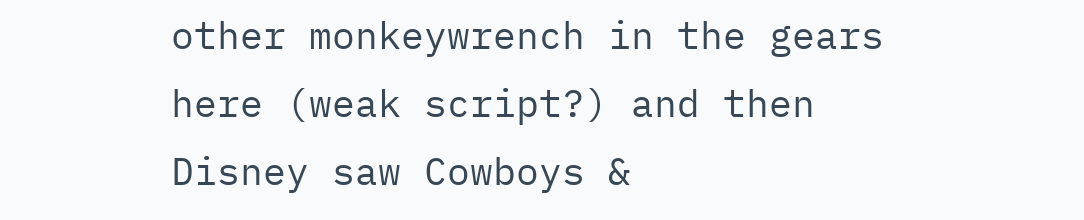other monkeywrench in the gears here (weak script?) and then Disney saw Cowboys &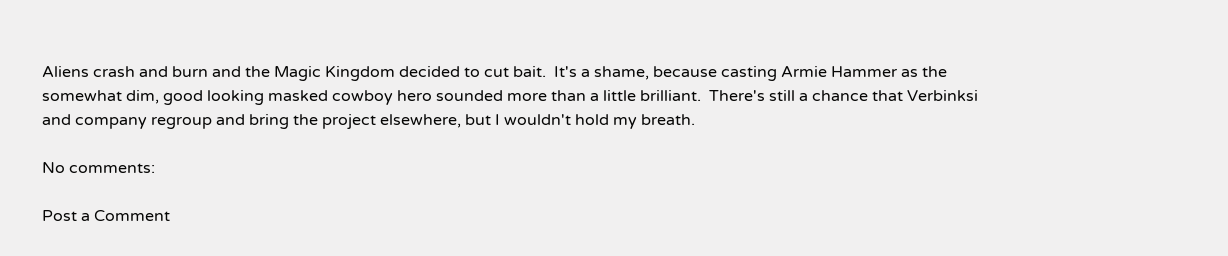Aliens crash and burn and the Magic Kingdom decided to cut bait.  It's a shame, because casting Armie Hammer as the somewhat dim, good looking masked cowboy hero sounded more than a little brilliant.  There's still a chance that Verbinksi and company regroup and bring the project elsewhere, but I wouldn't hold my breath.

No comments:

Post a Comment